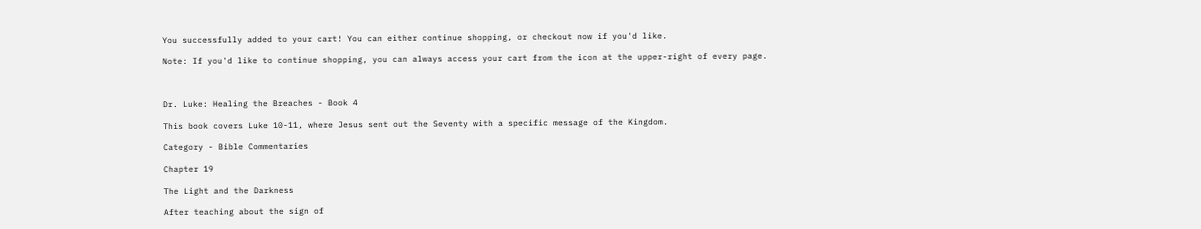You successfully added to your cart! You can either continue shopping, or checkout now if you'd like.

Note: If you'd like to continue shopping, you can always access your cart from the icon at the upper-right of every page.



Dr. Luke: Healing the Breaches - Book 4

This book covers Luke 10-11, where Jesus sent out the Seventy with a specific message of the Kingdom.

Category - Bible Commentaries

Chapter 19

The Light and the Darkness

After teaching about the sign of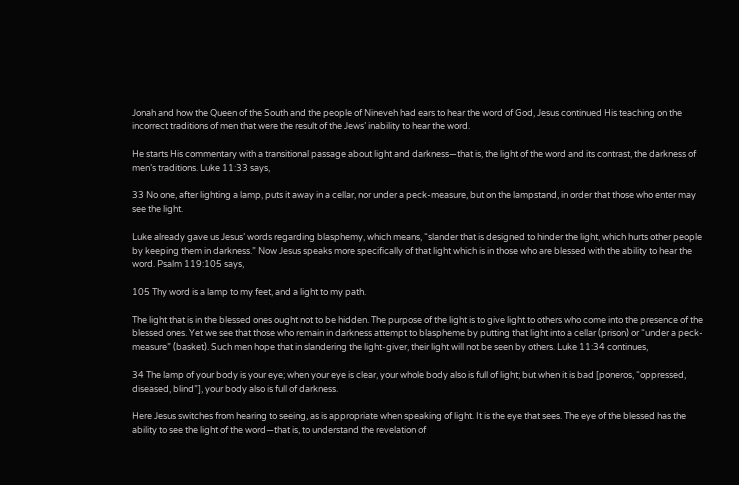Jonah and how the Queen of the South and the people of Nineveh had ears to hear the word of God, Jesus continued His teaching on the incorrect traditions of men that were the result of the Jews’ inability to hear the word.

He starts His commentary with a transitional passage about light and darkness—that is, the light of the word and its contrast, the darkness of men’s traditions. Luke 11:33 says,

33 No one, after lighting a lamp, puts it away in a cellar, nor under a peck-measure, but on the lampstand, in order that those who enter may see the light.

Luke already gave us Jesus’ words regarding blasphemy, which means, “slander that is designed to hinder the light, which hurts other people by keeping them in darkness.” Now Jesus speaks more specifically of that light which is in those who are blessed with the ability to hear the word. Psalm 119:105 says,

105 Thy word is a lamp to my feet, and a light to my path.

The light that is in the blessed ones ought not to be hidden. The purpose of the light is to give light to others who come into the presence of the blessed ones. Yet we see that those who remain in darkness attempt to blaspheme by putting that light into a cellar (prison) or “under a peck-measure” (basket). Such men hope that in slandering the light-giver, their light will not be seen by others. Luke 11:34 continues,

34 The lamp of your body is your eye; when your eye is clear, your whole body also is full of light; but when it is bad [poneros, “oppressed, diseased, blind”], your body also is full of darkness.

Here Jesus switches from hearing to seeing, as is appropriate when speaking of light. It is the eye that sees. The eye of the blessed has the ability to see the light of the word—that is, to understand the revelation of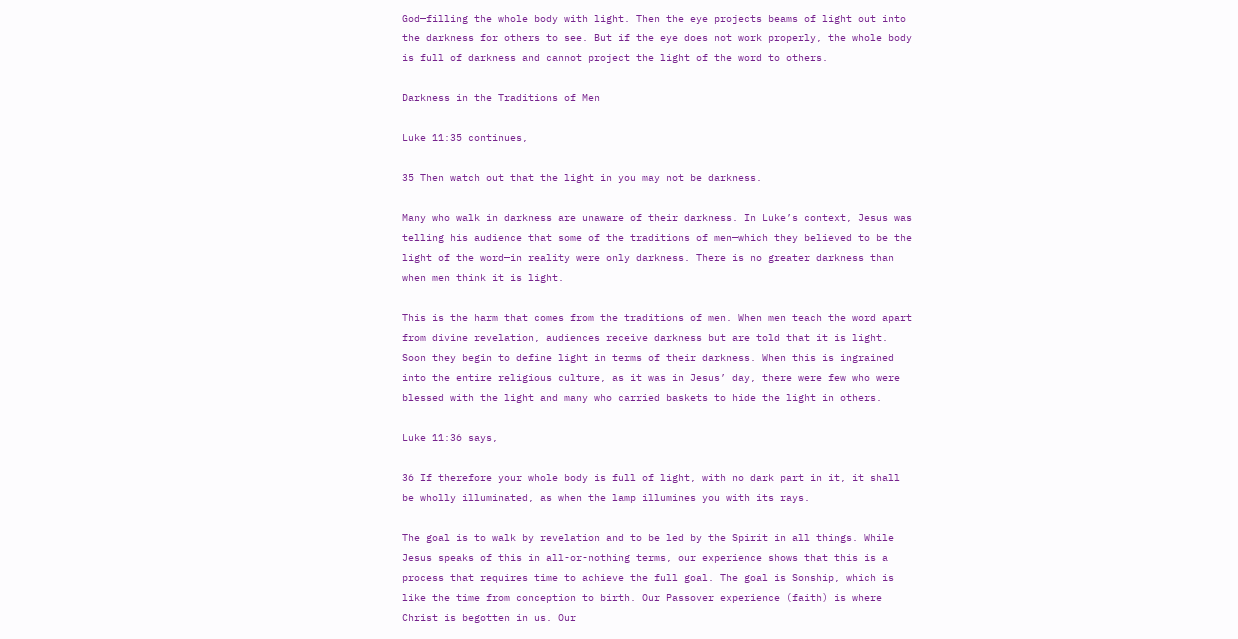God—filling the whole body with light. Then the eye projects beams of light out into the darkness for others to see. But if the eye does not work properly, the whole body is full of darkness and cannot project the light of the word to others.

Darkness in the Traditions of Men

Luke 11:35 continues,

35 Then watch out that the light in you may not be darkness.

Many who walk in darkness are unaware of their darkness. In Luke’s context, Jesus was telling his audience that some of the traditions of men—which they believed to be the light of the word—in reality were only darkness. There is no greater darkness than when men think it is light.

This is the harm that comes from the traditions of men. When men teach the word apart from divine revelation, audiences receive darkness but are told that it is light. Soon they begin to define light in terms of their darkness. When this is ingrained into the entire religious culture, as it was in Jesus’ day, there were few who were blessed with the light and many who carried baskets to hide the light in others.

Luke 11:36 says,

36 If therefore your whole body is full of light, with no dark part in it, it shall be wholly illuminated, as when the lamp illumines you with its rays.

The goal is to walk by revelation and to be led by the Spirit in all things. While Jesus speaks of this in all-or-nothing terms, our experience shows that this is a process that requires time to achieve the full goal. The goal is Sonship, which is like the time from conception to birth. Our Passover experience (faith) is where Christ is begotten in us. Our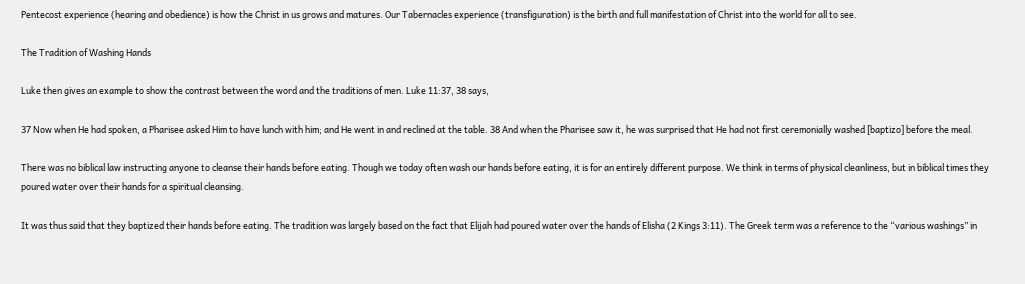Pentecost experience (hearing and obedience) is how the Christ in us grows and matures. Our Tabernacles experience (transfiguration) is the birth and full manifestation of Christ into the world for all to see.

The Tradition of Washing Hands

Luke then gives an example to show the contrast between the word and the traditions of men. Luke 11:37, 38 says,

37 Now when He had spoken, a Pharisee asked Him to have lunch with him; and He went in and reclined at the table. 38 And when the Pharisee saw it, he was surprised that He had not first ceremonially washed [baptizo] before the meal.

There was no biblical law instructing anyone to cleanse their hands before eating. Though we today often wash our hands before eating, it is for an entirely different purpose. We think in terms of physical cleanliness, but in biblical times they poured water over their hands for a spiritual cleansing.

It was thus said that they baptized their hands before eating. The tradition was largely based on the fact that Elijah had poured water over the hands of Elisha (2 Kings 3:11). The Greek term was a reference to the “various washings” in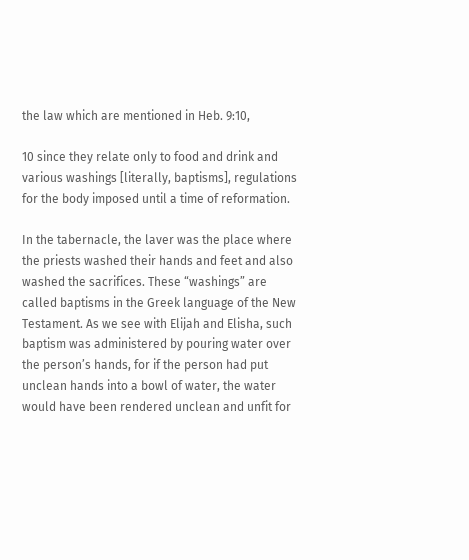the law which are mentioned in Heb. 9:10,

10 since they relate only to food and drink and various washings [literally, baptisms], regulations for the body imposed until a time of reformation.

In the tabernacle, the laver was the place where the priests washed their hands and feet and also washed the sacrifices. These “washings” are called baptisms in the Greek language of the New Testament. As we see with Elijah and Elisha, such baptism was administered by pouring water over the person’s hands, for if the person had put unclean hands into a bowl of water, the water would have been rendered unclean and unfit for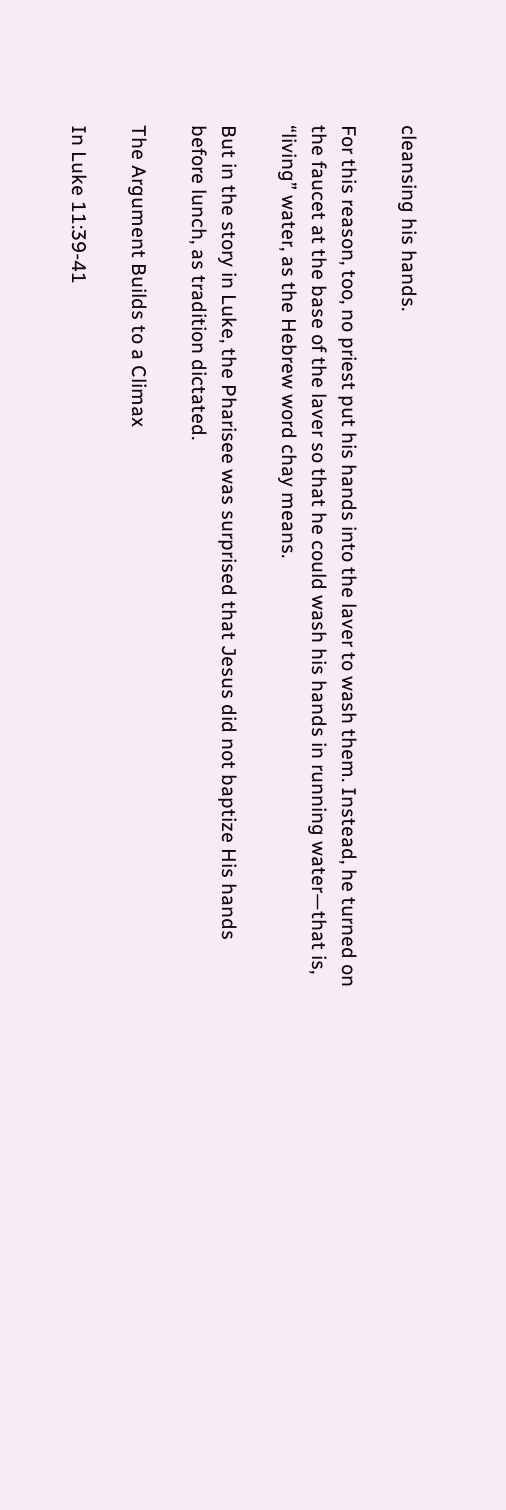cleansing his hands.

For this reason, too, no priest put his hands into the laver to wash them. Instead, he turned on the faucet at the base of the laver so that he could wash his hands in running water—that is, “living” water, as the Hebrew word chay means.

But in the story in Luke, the Pharisee was surprised that Jesus did not baptize His hands before lunch, as tradition dictated.

The Argument Builds to a Climax

In Luke 11:39-41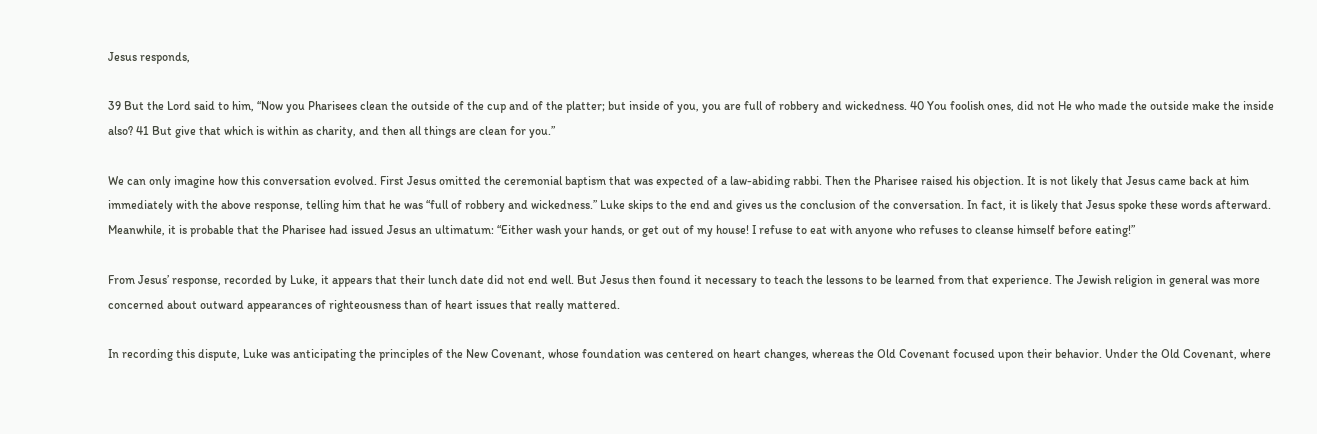Jesus responds,

39 But the Lord said to him, “Now you Pharisees clean the outside of the cup and of the platter; but inside of you, you are full of robbery and wickedness. 40 You foolish ones, did not He who made the outside make the inside also? 41 But give that which is within as charity, and then all things are clean for you.”

We can only imagine how this conversation evolved. First Jesus omitted the ceremonial baptism that was expected of a law-abiding rabbi. Then the Pharisee raised his objection. It is not likely that Jesus came back at him immediately with the above response, telling him that he was “full of robbery and wickedness.” Luke skips to the end and gives us the conclusion of the conversation. In fact, it is likely that Jesus spoke these words afterward. Meanwhile, it is probable that the Pharisee had issued Jesus an ultimatum: “Either wash your hands, or get out of my house! I refuse to eat with anyone who refuses to cleanse himself before eating!”

From Jesus’ response, recorded by Luke, it appears that their lunch date did not end well. But Jesus then found it necessary to teach the lessons to be learned from that experience. The Jewish religion in general was more concerned about outward appearances of righteousness than of heart issues that really mattered.

In recording this dispute, Luke was anticipating the principles of the New Covenant, whose foundation was centered on heart changes, whereas the Old Covenant focused upon their behavior. Under the Old Covenant, where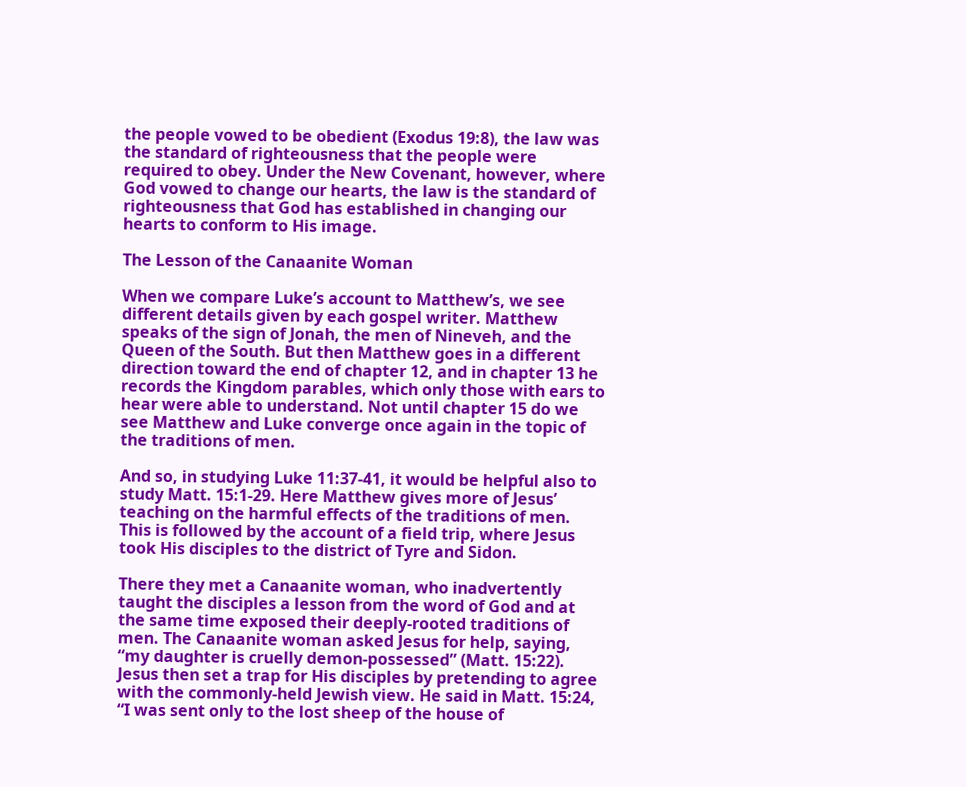the people vowed to be obedient (Exodus 19:8), the law was the standard of righteousness that the people were required to obey. Under the New Covenant, however, where God vowed to change our hearts, the law is the standard of righteousness that God has established in changing our hearts to conform to His image.

The Lesson of the Canaanite Woman

When we compare Luke’s account to Matthew’s, we see different details given by each gospel writer. Matthew speaks of the sign of Jonah, the men of Nineveh, and the Queen of the South. But then Matthew goes in a different direction toward the end of chapter 12, and in chapter 13 he records the Kingdom parables, which only those with ears to hear were able to understand. Not until chapter 15 do we see Matthew and Luke converge once again in the topic of the traditions of men.

And so, in studying Luke 11:37-41, it would be helpful also to study Matt. 15:1-29. Here Matthew gives more of Jesus’ teaching on the harmful effects of the traditions of men. This is followed by the account of a field trip, where Jesus took His disciples to the district of Tyre and Sidon.

There they met a Canaanite woman, who inadvertently taught the disciples a lesson from the word of God and at the same time exposed their deeply-rooted traditions of men. The Canaanite woman asked Jesus for help, saying, “my daughter is cruelly demon-possessed” (Matt. 15:22). Jesus then set a trap for His disciples by pretending to agree with the commonly-held Jewish view. He said in Matt. 15:24, “I was sent only to the lost sheep of the house of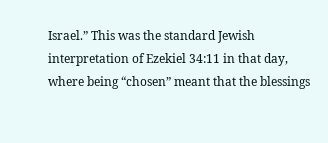Israel.” This was the standard Jewish interpretation of Ezekiel 34:11 in that day, where being “chosen” meant that the blessings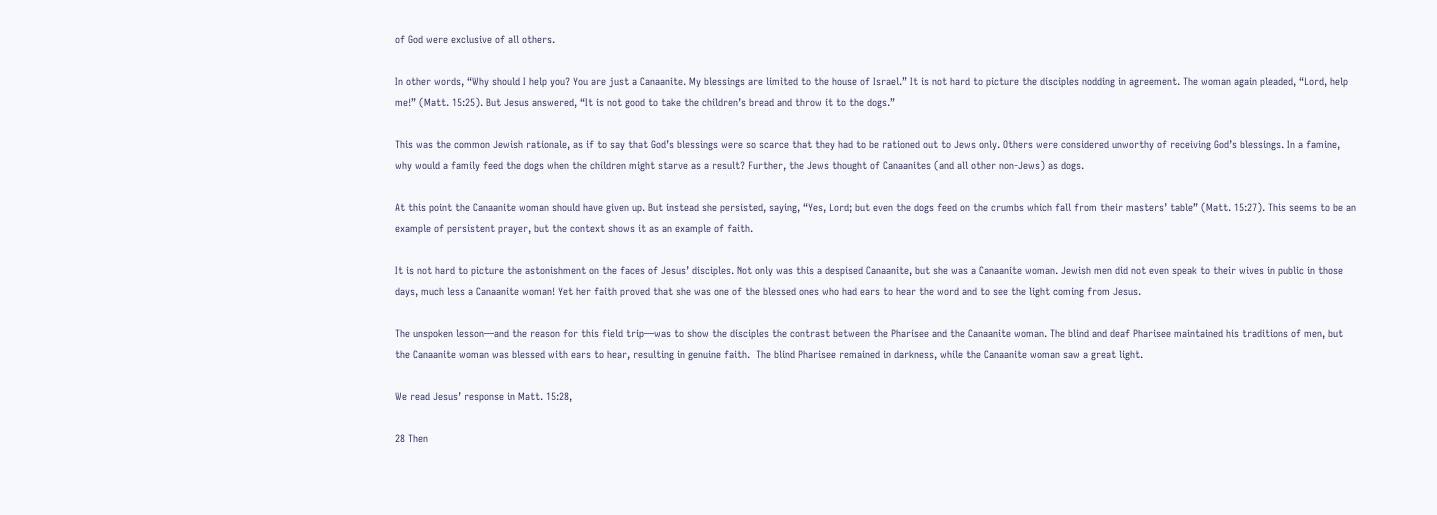of God were exclusive of all others.

In other words, “Why should I help you? You are just a Canaanite. My blessings are limited to the house of Israel.” It is not hard to picture the disciples nodding in agreement. The woman again pleaded, “Lord, help me!” (Matt. 15:25). But Jesus answered, “It is not good to take the children’s bread and throw it to the dogs.”

This was the common Jewish rationale, as if to say that God’s blessings were so scarce that they had to be rationed out to Jews only. Others were considered unworthy of receiving God’s blessings. In a famine, why would a family feed the dogs when the children might starve as a result? Further, the Jews thought of Canaanites (and all other non-Jews) as dogs.

At this point the Canaanite woman should have given up. But instead she persisted, saying, “Yes, Lord; but even the dogs feed on the crumbs which fall from their masters’ table” (Matt. 15:27). This seems to be an example of persistent prayer, but the context shows it as an example of faith.

It is not hard to picture the astonishment on the faces of Jesus’ disciples. Not only was this a despised Canaanite, but she was a Canaanite woman. Jewish men did not even speak to their wives in public in those days, much less a Canaanite woman! Yet her faith proved that she was one of the blessed ones who had ears to hear the word and to see the light coming from Jesus.

The unspoken lesson—and the reason for this field trip—was to show the disciples the contrast between the Pharisee and the Canaanite woman. The blind and deaf Pharisee maintained his traditions of men, but the Canaanite woman was blessed with ears to hear, resulting in genuine faith.  The blind Pharisee remained in darkness, while the Canaanite woman saw a great light.

We read Jesus’ response in Matt. 15:28,

28 Then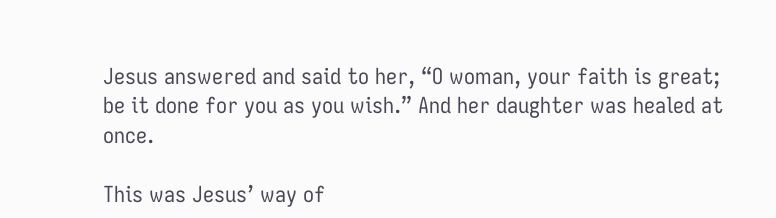Jesus answered and said to her, “O woman, your faith is great; be it done for you as you wish.” And her daughter was healed at once.

This was Jesus’ way of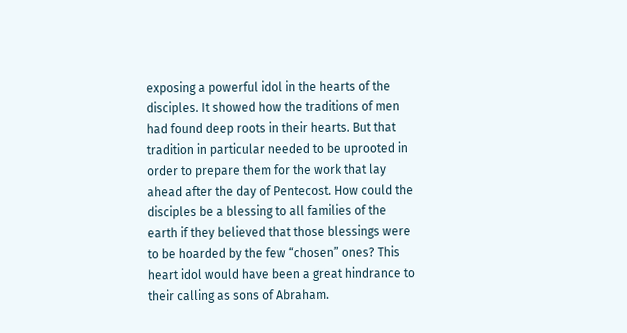exposing a powerful idol in the hearts of the disciples. It showed how the traditions of men had found deep roots in their hearts. But that tradition in particular needed to be uprooted in order to prepare them for the work that lay ahead after the day of Pentecost. How could the disciples be a blessing to all families of the earth if they believed that those blessings were to be hoarded by the few “chosen” ones? This heart idol would have been a great hindrance to their calling as sons of Abraham.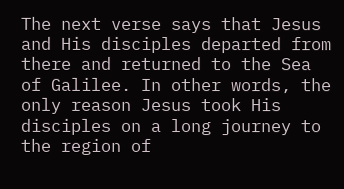The next verse says that Jesus and His disciples departed from there and returned to the Sea of Galilee. In other words, the only reason Jesus took His disciples on a long journey to the region of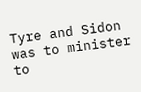Tyre and Sidon was to minister to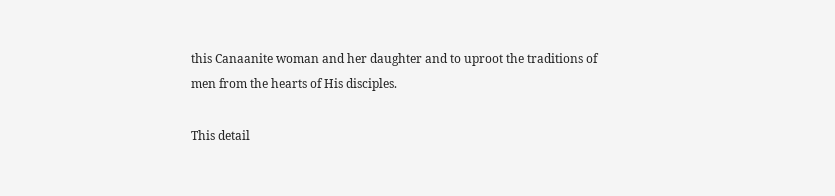this Canaanite woman and her daughter and to uproot the traditions of men from the hearts of His disciples.

This detail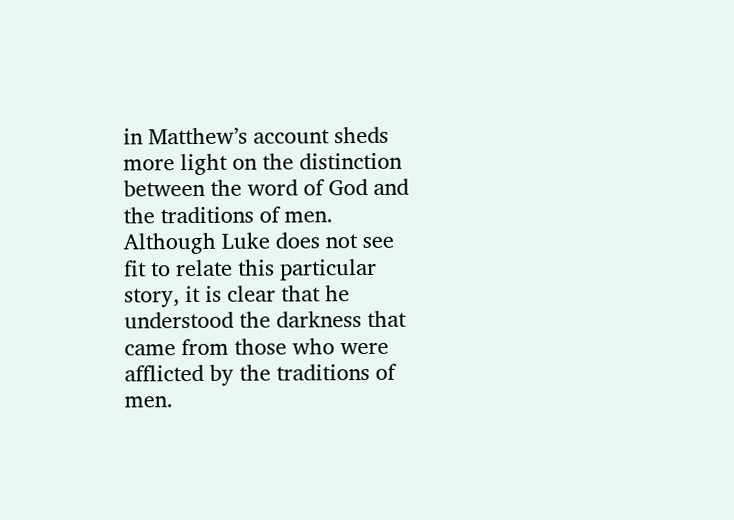in Matthew’s account sheds more light on the distinction between the word of God and the traditions of men. Although Luke does not see fit to relate this particular story, it is clear that he understood the darkness that came from those who were afflicted by the traditions of men.